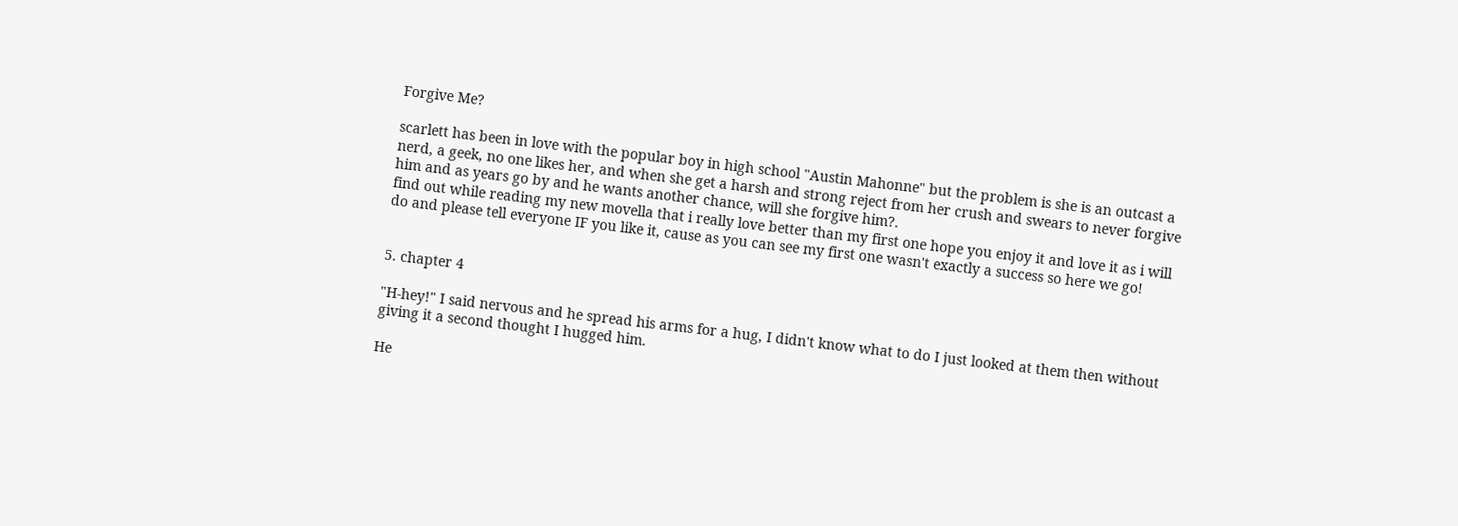Forgive Me?

scarlett has been in love with the popular boy in high school "Austin Mahonne" but the problem is she is an outcast a nerd, a geek, no one likes her, and when she get a harsh and strong reject from her crush and swears to never forgive him and as years go by and he wants another chance, will she forgive him?.
find out while reading my new movella that i really love better than my first one hope you enjoy it and love it as i will do and please tell everyone IF you like it, cause as you can see my first one wasn't exactly a success so here we go!


5. chapter 4

"H-hey!" I said nervous and he spread his arms for a hug, I didn't know what to do I just looked at them then without giving it a second thought I hugged him.

He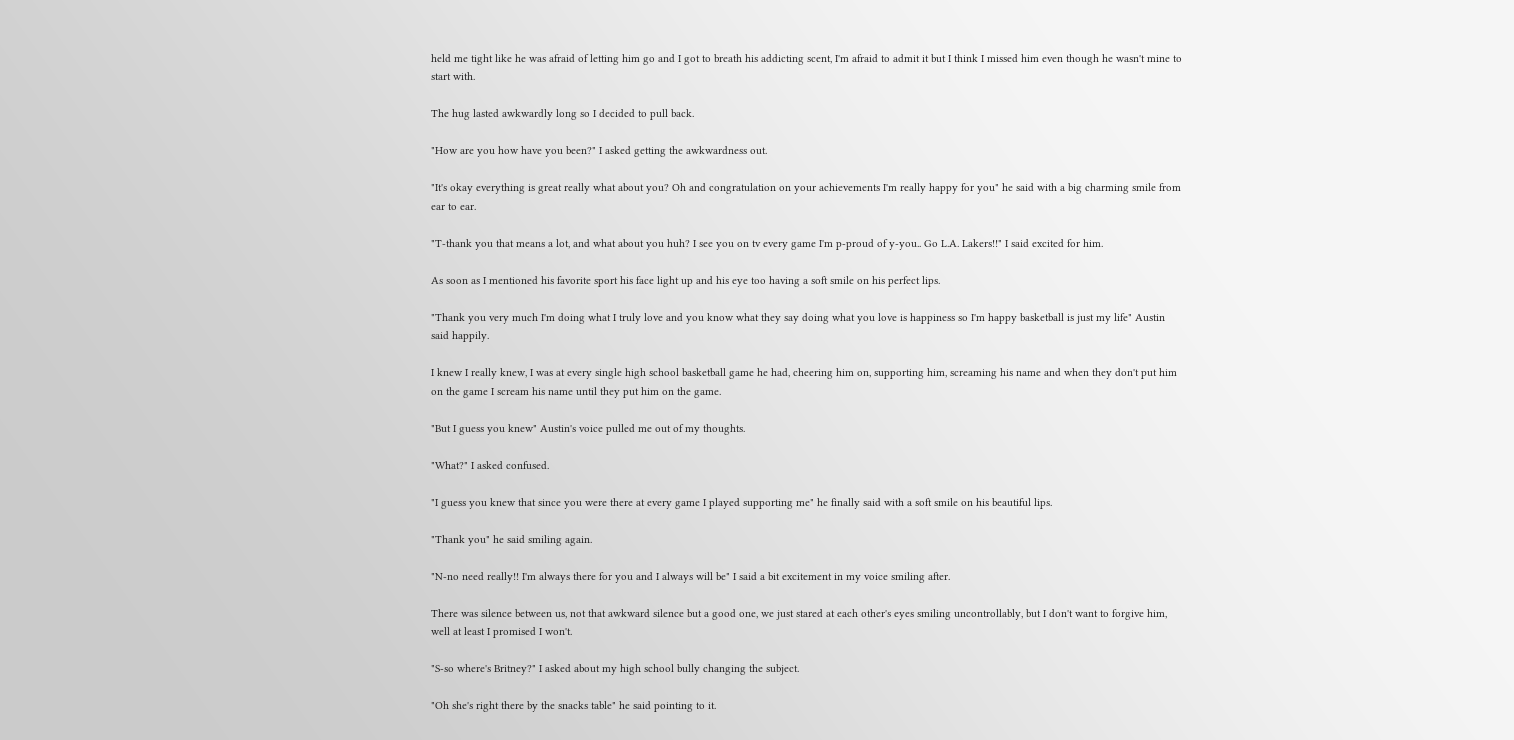held me tight like he was afraid of letting him go and I got to breath his addicting scent, I'm afraid to admit it but I think I missed him even though he wasn't mine to start with.

The hug lasted awkwardly long so I decided to pull back.

"How are you how have you been?" I asked getting the awkwardness out.

"It's okay everything is great really what about you? Oh and congratulation on your achievements I'm really happy for you" he said with a big charming smile from ear to ear.

"T-thank you that means a lot, and what about you huh? I see you on tv every game I'm p-proud of y-you.. Go L.A. Lakers!!" I said excited for him.

As soon as I mentioned his favorite sport his face light up and his eye too having a soft smile on his perfect lips.

"Thank you very much I'm doing what I truly love and you know what they say doing what you love is happiness so I'm happy basketball is just my life" Austin said happily.

I knew I really knew, I was at every single high school basketball game he had, cheering him on, supporting him, screaming his name and when they don't put him on the game I scream his name until they put him on the game.

"But I guess you knew" Austin's voice pulled me out of my thoughts.

"What?" I asked confused.

"I guess you knew that since you were there at every game I played supporting me" he finally said with a soft smile on his beautiful lips.

"Thank you" he said smiling again.

"N-no need really!! I'm always there for you and I always will be" I said a bit excitement in my voice smiling after.

There was silence between us, not that awkward silence but a good one, we just stared at each other's eyes smiling uncontrollably, but I don't want to forgive him, well at least I promised I won't.

"S-so where's Britney?" I asked about my high school bully changing the subject.

"Oh she's right there by the snacks table" he said pointing to it.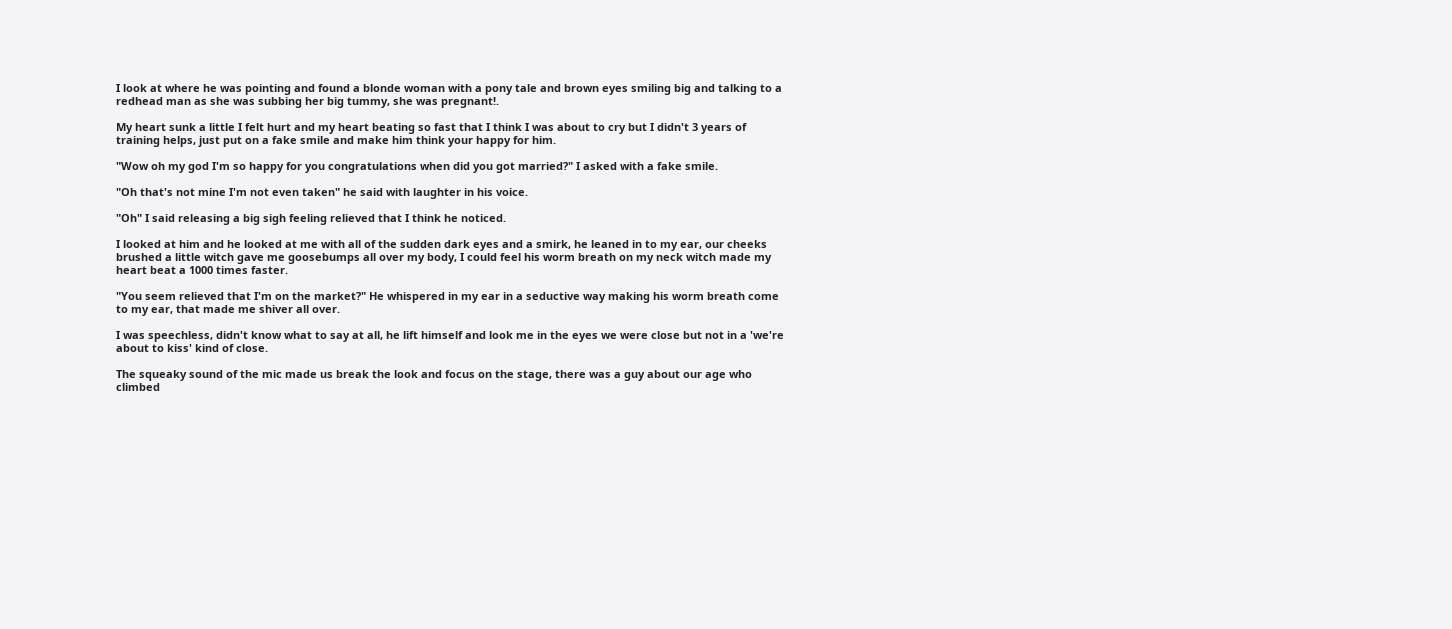I look at where he was pointing and found a blonde woman with a pony tale and brown eyes smiling big and talking to a redhead man as she was subbing her big tummy, she was pregnant!.

My heart sunk a little I felt hurt and my heart beating so fast that I think I was about to cry but I didn't 3 years of training helps, just put on a fake smile and make him think your happy for him.

"Wow oh my god I'm so happy for you congratulations when did you got married?" I asked with a fake smile.

"Oh that's not mine I'm not even taken" he said with laughter in his voice.

"Oh" I said releasing a big sigh feeling relieved that I think he noticed.

I looked at him and he looked at me with all of the sudden dark eyes and a smirk, he leaned in to my ear, our cheeks brushed a little witch gave me goosebumps all over my body, I could feel his worm breath on my neck witch made my heart beat a 1000 times faster.

"You seem relieved that I'm on the market?" He whispered in my ear in a seductive way making his worm breath come to my ear, that made me shiver all over.

I was speechless, didn't know what to say at all, he lift himself and look me in the eyes we were close but not in a 'we're about to kiss' kind of close.

The squeaky sound of the mic made us break the look and focus on the stage, there was a guy about our age who climbed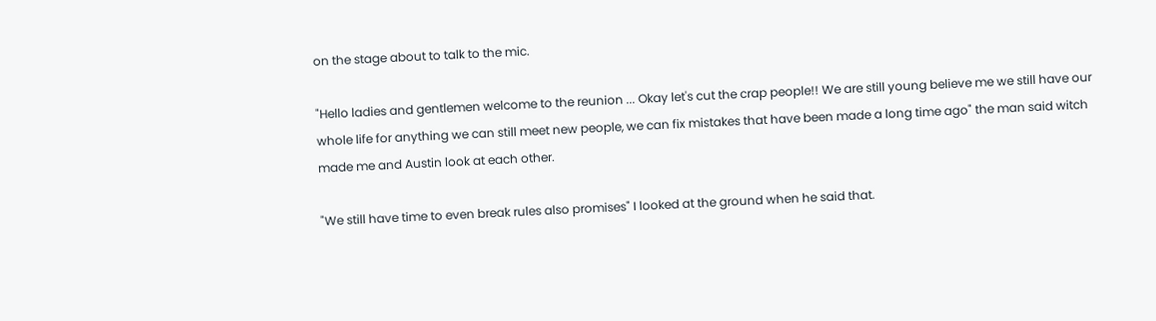on the stage about to talk to the mic.

"Hello ladies and gentlemen welcome to the reunion ... Okay let's cut the crap people!! We are still young believe me we still have our whole life for anything we can still meet new people, we can fix mistakes that have been made a long time ago" the man said witch made me and Austin look at each other.

"We still have time to even break rules also promises" I looked at the ground when he said that.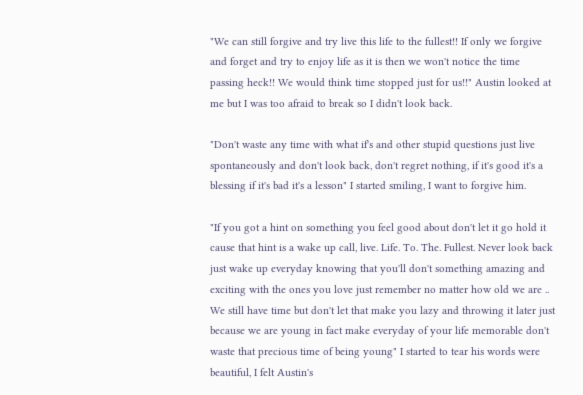"We can still forgive and try live this life to the fullest!! If only we forgive and forget and try to enjoy life as it is then we won't notice the time passing heck!! We would think time stopped just for us!!" Austin looked at me but I was too afraid to break so I didn't look back.

"Don't waste any time with what if's and other stupid questions just live spontaneously and don't look back, don't regret nothing, if it's good it's a blessing if it's bad it's a lesson" I started smiling, I want to forgive him.

"If you got a hint on something you feel good about don't let it go hold it cause that hint is a wake up call, live. Life. To. The. Fullest. Never look back just wake up everyday knowing that you'll don't something amazing and exciting with the ones you love just remember no matter how old we are .. We still have time but don't let that make you lazy and throwing it later just because we are young in fact make everyday of your life memorable don't waste that precious time of being young" I started to tear his words were beautiful, I felt Austin's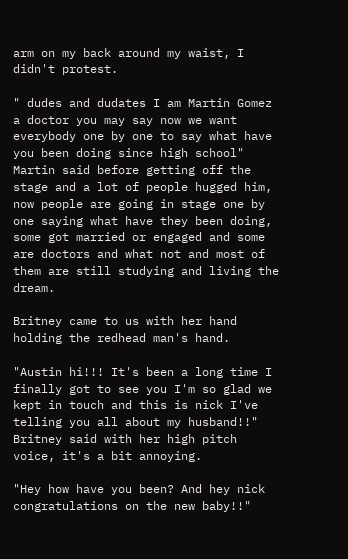arm on my back around my waist, I didn't protest.

" dudes and dudates I am Martin Gomez a doctor you may say now we want everybody one by one to say what have you been doing since high school" Martin said before getting off the stage and a lot of people hugged him, now people are going in stage one by one saying what have they been doing, some got married or engaged and some are doctors and what not and most of them are still studying and living the dream.

Britney came to us with her hand holding the redhead man's hand.

"Austin hi!!! It's been a long time I finally got to see you I'm so glad we kept in touch and this is nick I've telling you all about my husband!!" Britney said with her high pitch voice, it's a bit annoying.

"Hey how have you been? And hey nick congratulations on the new baby!!"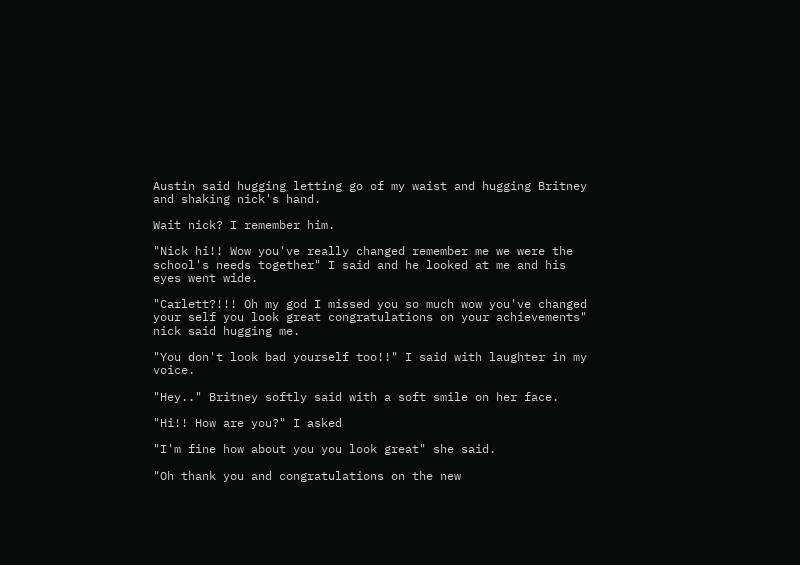Austin said hugging letting go of my waist and hugging Britney and shaking nick's hand.

Wait nick? I remember him.

"Nick hi!! Wow you've really changed remember me we were the school's needs together" I said and he looked at me and his eyes went wide.

"Carlett?!!! Oh my god I missed you so much wow you've changed your self you look great congratulations on your achievements" nick said hugging me.

"You don't look bad yourself too!!" I said with laughter in my voice.

"Hey.." Britney softly said with a soft smile on her face.

"Hi!! How are you?" I asked

"I'm fine how about you you look great" she said.

"Oh thank you and congratulations on the new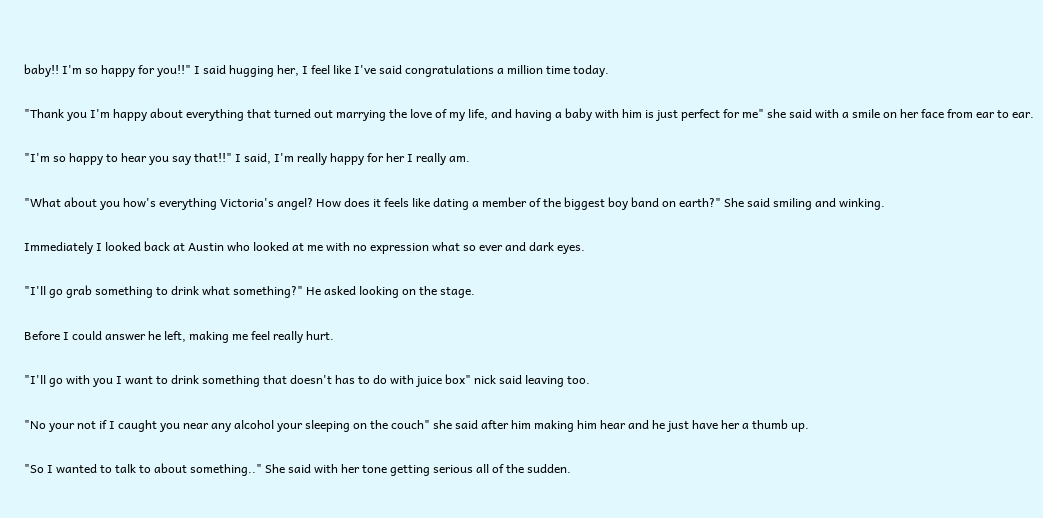baby!! I'm so happy for you!!" I said hugging her, I feel like I've said congratulations a million time today.

"Thank you I'm happy about everything that turned out marrying the love of my life, and having a baby with him is just perfect for me" she said with a smile on her face from ear to ear.

"I'm so happy to hear you say that!!" I said, I'm really happy for her I really am.

"What about you how's everything Victoria's angel? How does it feels like dating a member of the biggest boy band on earth?" She said smiling and winking.

Immediately I looked back at Austin who looked at me with no expression what so ever and dark eyes.

"I'll go grab something to drink what something?" He asked looking on the stage.

Before I could answer he left, making me feel really hurt.

"I'll go with you I want to drink something that doesn't has to do with juice box" nick said leaving too.

"No your not if I caught you near any alcohol your sleeping on the couch" she said after him making him hear and he just have her a thumb up.

"So I wanted to talk to about something.." She said with her tone getting serious all of the sudden.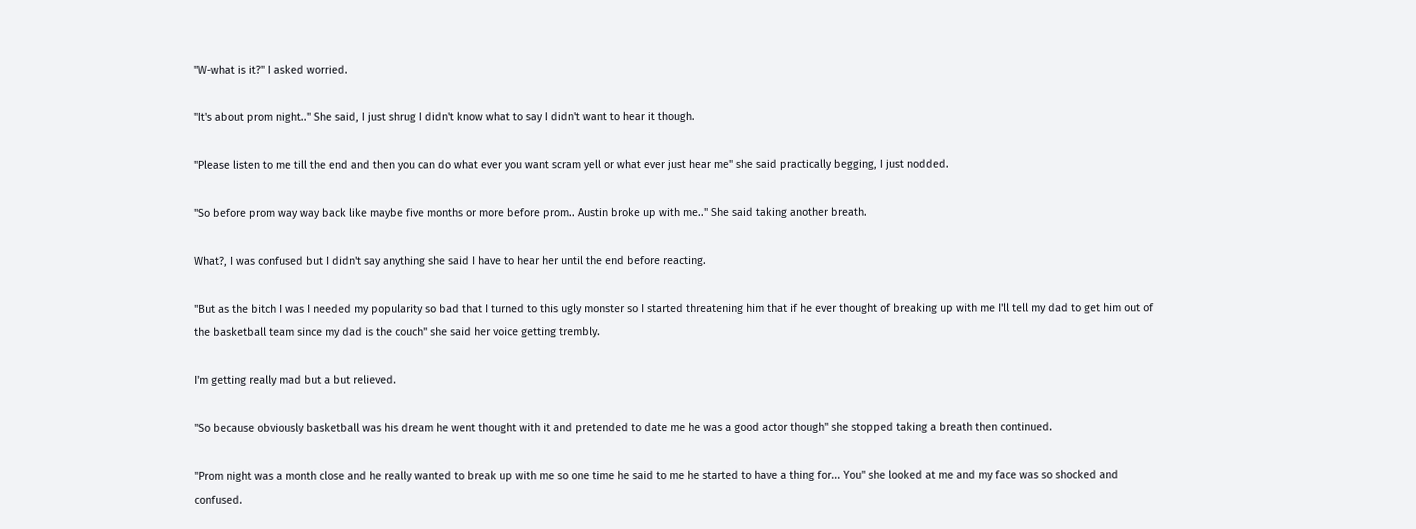"W-what is it?" I asked worried.

"It's about prom night.." She said, I just shrug I didn't know what to say I didn't want to hear it though.

"Please listen to me till the end and then you can do what ever you want scram yell or what ever just hear me" she said practically begging, I just nodded.

"So before prom way way back like maybe five months or more before prom.. Austin broke up with me.." She said taking another breath.

What?, I was confused but I didn't say anything she said I have to hear her until the end before reacting.

"But as the bitch I was I needed my popularity so bad that I turned to this ugly monster so I started threatening him that if he ever thought of breaking up with me I'll tell my dad to get him out of the basketball team since my dad is the couch" she said her voice getting trembly.

I'm getting really mad but a but relieved.

"So because obviously basketball was his dream he went thought with it and pretended to date me he was a good actor though" she stopped taking a breath then continued.

"Prom night was a month close and he really wanted to break up with me so one time he said to me he started to have a thing for... You" she looked at me and my face was so shocked and confused.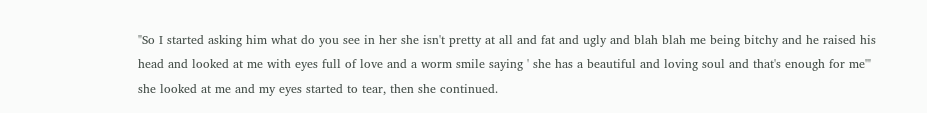"So I started asking him what do you see in her she isn't pretty at all and fat and ugly and blah blah me being bitchy and he raised his head and looked at me with eyes full of love and a worm smile saying ' she has a beautiful and loving soul and that's enough for me'" she looked at me and my eyes started to tear, then she continued.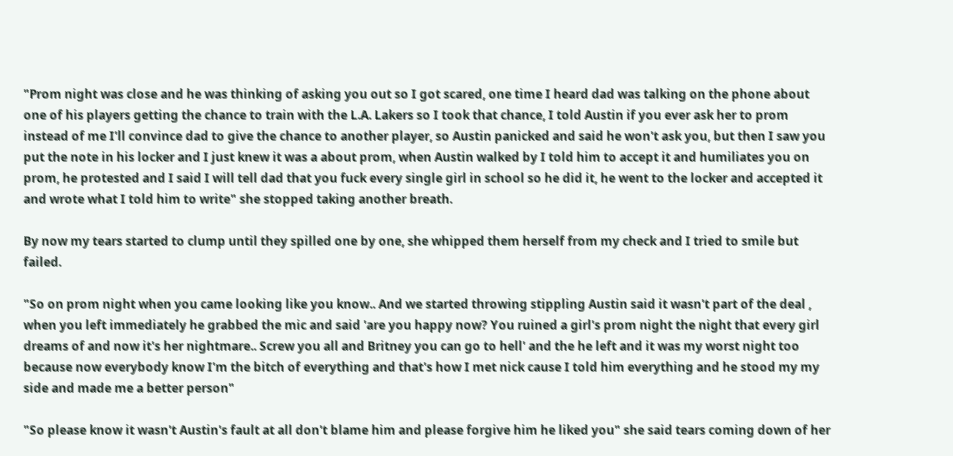"Prom night was close and he was thinking of asking you out so I got scared, one time I heard dad was talking on the phone about one of his players getting the chance to train with the L.A. Lakers so I took that chance, I told Austin if you ever ask her to prom instead of me I'll convince dad to give the chance to another player, so Austin panicked and said he won't ask you, but then I saw you put the note in his locker and I just knew it was a about prom, when Austin walked by I told him to accept it and humiliates you on prom, he protested and I said I will tell dad that you fuck every single girl in school so he did it, he went to the locker and accepted it and wrote what I told him to write" she stopped taking another breath.

By now my tears started to clump until they spilled one by one, she whipped them herself from my check and I tried to smile but failed.

"So on prom night when you came looking like you know.. And we started throwing stippling Austin said it wasn't part of the deal , when you left immediately he grabbed the mic and said 'are you happy now? You ruined a girl's prom night the night that every girl dreams of and now it's her nightmare.. Screw you all and Britney you can go to hell' and the he left and it was my worst night too because now everybody know I'm the bitch of everything and that's how I met nick cause I told him everything and he stood my my side and made me a better person"

"So please know it wasn't Austin's fault at all don't blame him and please forgive him he liked you" she said tears coming down of her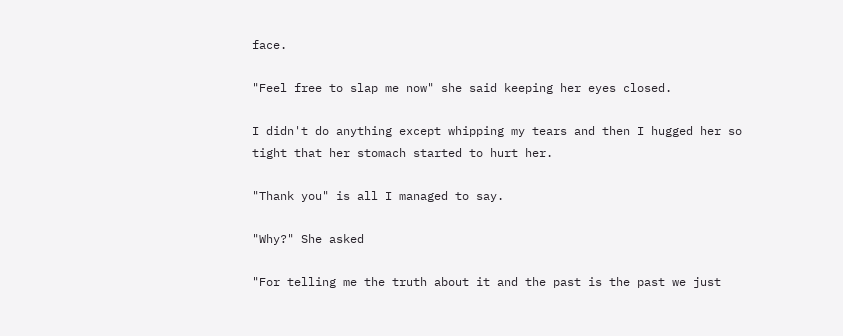face.

"Feel free to slap me now" she said keeping her eyes closed.

I didn't do anything except whipping my tears and then I hugged her so tight that her stomach started to hurt her.

"Thank you" is all I managed to say.

"Why?" She asked

"For telling me the truth about it and the past is the past we just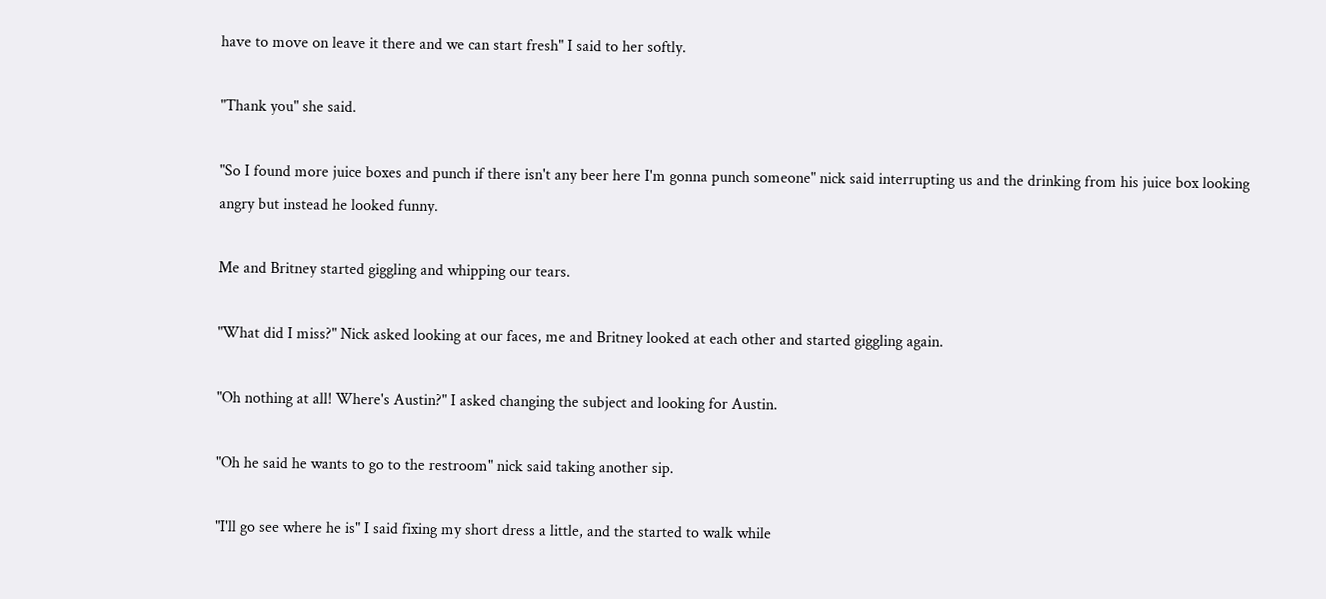have to move on leave it there and we can start fresh" I said to her softly.

"Thank you" she said.

"So I found more juice boxes and punch if there isn't any beer here I'm gonna punch someone" nick said interrupting us and the drinking from his juice box looking angry but instead he looked funny.

Me and Britney started giggling and whipping our tears.

"What did I miss?" Nick asked looking at our faces, me and Britney looked at each other and started giggling again.

"Oh nothing at all! Where's Austin?" I asked changing the subject and looking for Austin.

"Oh he said he wants to go to the restroom" nick said taking another sip.

"I'll go see where he is" I said fixing my short dress a little, and the started to walk while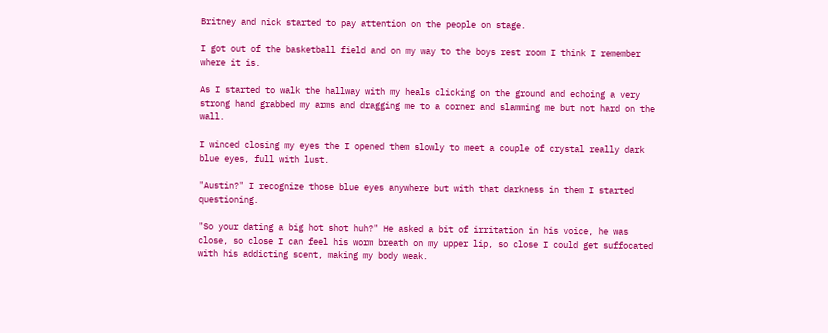Britney and nick started to pay attention on the people on stage.

I got out of the basketball field and on my way to the boys rest room I think I remember where it is.

As I started to walk the hallway with my heals clicking on the ground and echoing a very strong hand grabbed my arms and dragging me to a corner and slamming me but not hard on the wall.

I winced closing my eyes the I opened them slowly to meet a couple of crystal really dark blue eyes, full with lust.

"Austin?" I recognize those blue eyes anywhere but with that darkness in them I started questioning.

"So your dating a big hot shot huh?" He asked a bit of irritation in his voice, he was close, so close I can feel his worm breath on my upper lip, so close I could get suffocated with his addicting scent, making my body weak.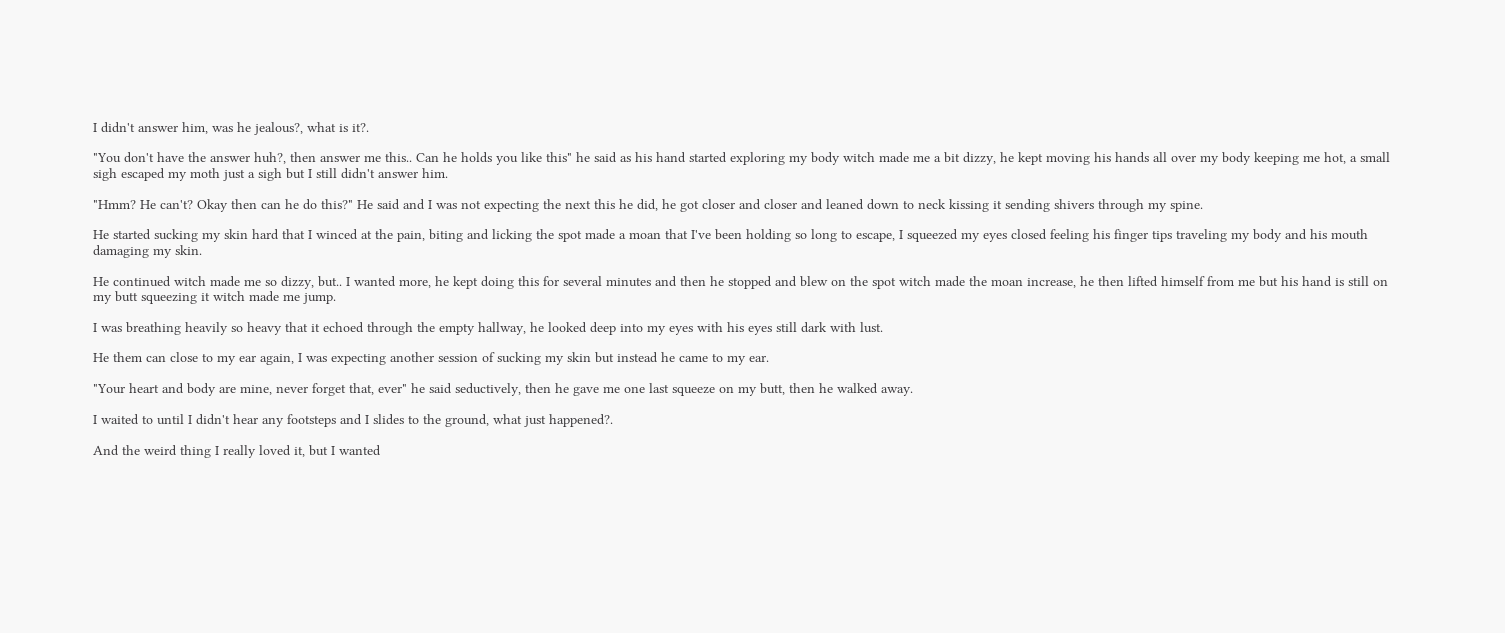I didn't answer him, was he jealous?, what is it?.

"You don't have the answer huh?, then answer me this.. Can he holds you like this" he said as his hand started exploring my body witch made me a bit dizzy, he kept moving his hands all over my body keeping me hot, a small sigh escaped my moth just a sigh but I still didn't answer him.

"Hmm? He can't? Okay then can he do this?" He said and I was not expecting the next this he did, he got closer and closer and leaned down to neck kissing it sending shivers through my spine.

He started sucking my skin hard that I winced at the pain, biting and licking the spot made a moan that I've been holding so long to escape, I squeezed my eyes closed feeling his finger tips traveling my body and his mouth damaging my skin.

He continued witch made me so dizzy, but.. I wanted more, he kept doing this for several minutes and then he stopped and blew on the spot witch made the moan increase, he then lifted himself from me but his hand is still on my butt squeezing it witch made me jump.

I was breathing heavily so heavy that it echoed through the empty hallway, he looked deep into my eyes with his eyes still dark with lust.

He them can close to my ear again, I was expecting another session of sucking my skin but instead he came to my ear.

"Your heart and body are mine, never forget that, ever" he said seductively, then he gave me one last squeeze on my butt, then he walked away.

I waited to until I didn't hear any footsteps and I slides to the ground, what just happened?.

And the weird thing I really loved it, but I wanted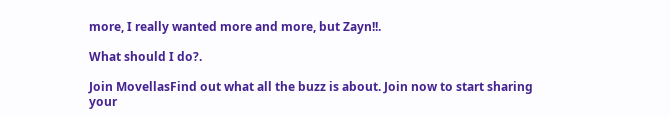more, I really wanted more and more, but Zayn!!.

What should I do?.

Join MovellasFind out what all the buzz is about. Join now to start sharing your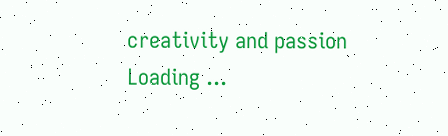creativity and passion
Loading ...